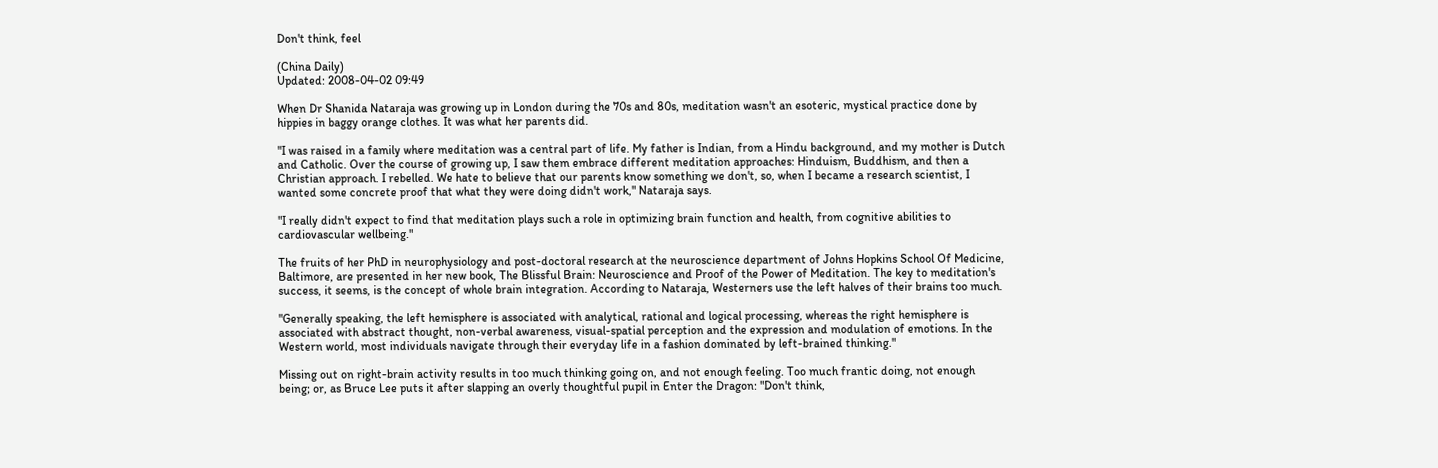Don't think, feel

(China Daily)
Updated: 2008-04-02 09:49

When Dr Shanida Nataraja was growing up in London during the 70s and 80s, meditation wasn't an esoteric, mystical practice done by hippies in baggy orange clothes. It was what her parents did.

"I was raised in a family where meditation was a central part of life. My father is Indian, from a Hindu background, and my mother is Dutch and Catholic. Over the course of growing up, I saw them embrace different meditation approaches: Hinduism, Buddhism, and then a Christian approach. I rebelled. We hate to believe that our parents know something we don't, so, when I became a research scientist, I wanted some concrete proof that what they were doing didn't work," Nataraja says.

"I really didn't expect to find that meditation plays such a role in optimizing brain function and health, from cognitive abilities to cardiovascular wellbeing."

The fruits of her PhD in neurophysiology and post-doctoral research at the neuroscience department of Johns Hopkins School Of Medicine, Baltimore, are presented in her new book, The Blissful Brain: Neuroscience and Proof of the Power of Meditation. The key to meditation's success, it seems, is the concept of whole brain integration. According to Nataraja, Westerners use the left halves of their brains too much.

"Generally speaking, the left hemisphere is associated with analytical, rational and logical processing, whereas the right hemisphere is associated with abstract thought, non-verbal awareness, visual-spatial perception and the expression and modulation of emotions. In the Western world, most individuals navigate through their everyday life in a fashion dominated by left-brained thinking."

Missing out on right-brain activity results in too much thinking going on, and not enough feeling. Too much frantic doing, not enough being; or, as Bruce Lee puts it after slapping an overly thoughtful pupil in Enter the Dragon: "Don't think,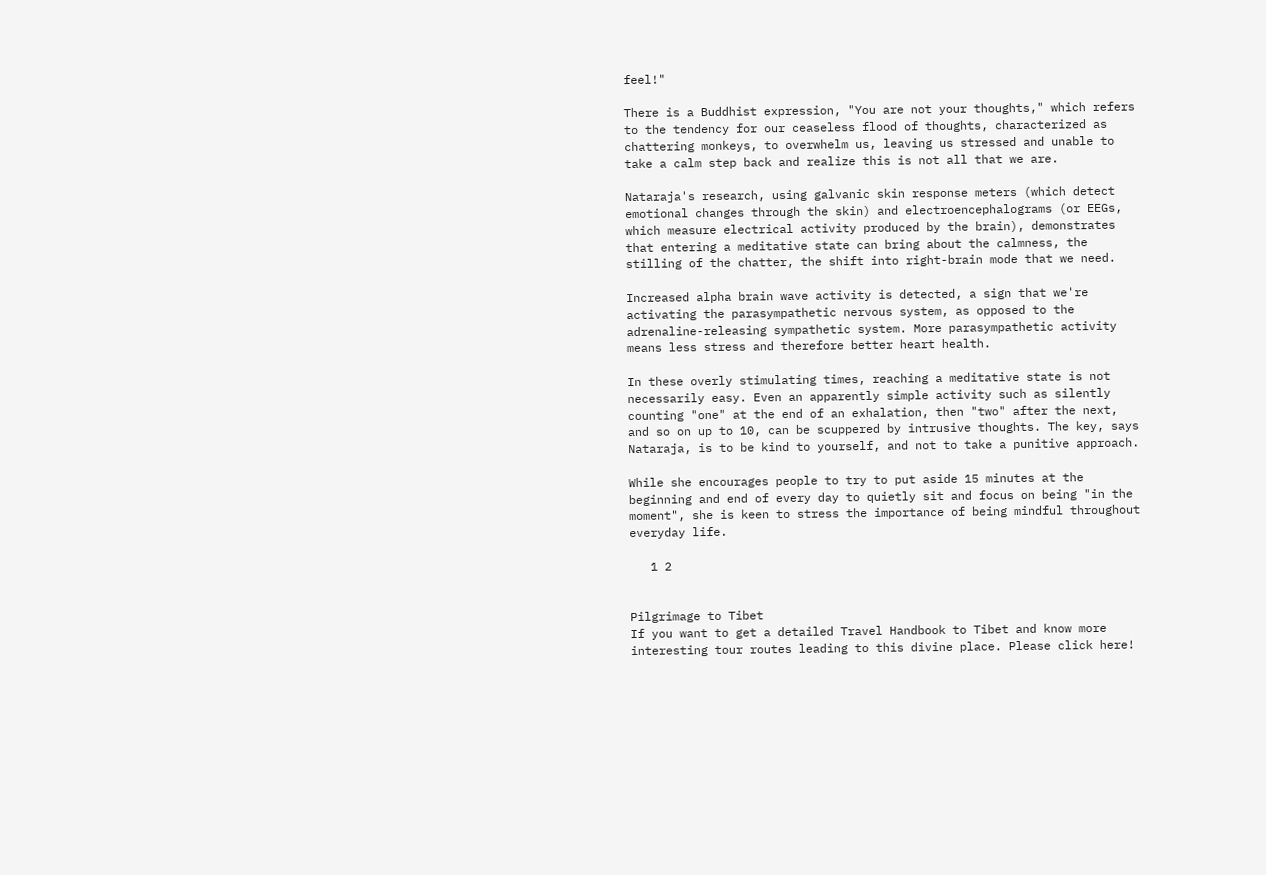feel!"

There is a Buddhist expression, "You are not your thoughts," which refers to the tendency for our ceaseless flood of thoughts, characterized as chattering monkeys, to overwhelm us, leaving us stressed and unable to take a calm step back and realize this is not all that we are.

Nataraja's research, using galvanic skin response meters (which detect emotional changes through the skin) and electroencephalograms (or EEGs, which measure electrical activity produced by the brain), demonstrates that entering a meditative state can bring about the calmness, the stilling of the chatter, the shift into right-brain mode that we need.

Increased alpha brain wave activity is detected, a sign that we're activating the parasympathetic nervous system, as opposed to the adrenaline-releasing sympathetic system. More parasympathetic activity means less stress and therefore better heart health.

In these overly stimulating times, reaching a meditative state is not necessarily easy. Even an apparently simple activity such as silently counting "one" at the end of an exhalation, then "two" after the next, and so on up to 10, can be scuppered by intrusive thoughts. The key, says Nataraja, is to be kind to yourself, and not to take a punitive approach.

While she encourages people to try to put aside 15 minutes at the beginning and end of every day to quietly sit and focus on being "in the moment", she is keen to stress the importance of being mindful throughout everyday life.

   1 2


Pilgrimage to Tibet
If you want to get a detailed Travel Handbook to Tibet and know more interesting tour routes leading to this divine place. Please click here!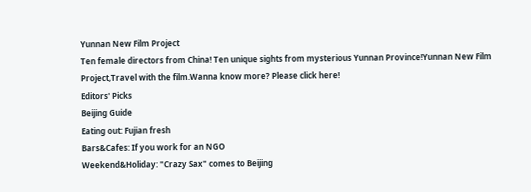Yunnan New Film Project
Ten female directors from China! Ten unique sights from mysterious Yunnan Province!Yunnan New Film Project,Travel with the film.Wanna know more? Please click here!
Editors' Picks
Beijing Guide
Eating out: Fujian fresh
Bars&Cafes: If you work for an NGO
Weekend&Holiday: "Crazy Sax" comes to Beijing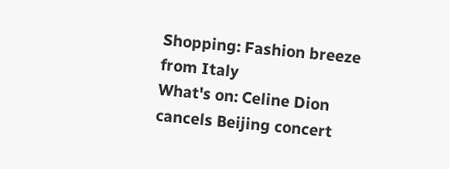Shopping: Fashion breeze from Italy
What's on: Celine Dion cancels Beijing concert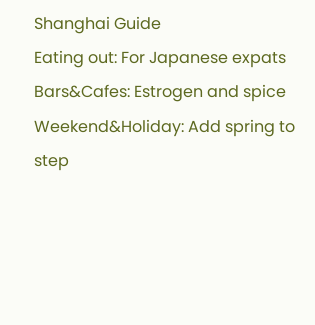Shanghai Guide
Eating out: For Japanese expats
Bars&Cafes: Estrogen and spice
Weekend&Holiday: Add spring to step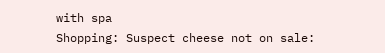with spa
Shopping: Suspect cheese not on sale: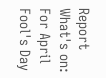Report
What's on: For April Fool's Day